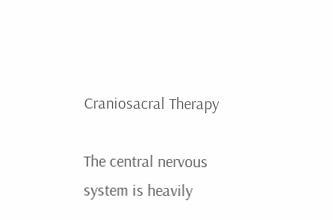Craniosacral Therapy

The central nervous system is heavily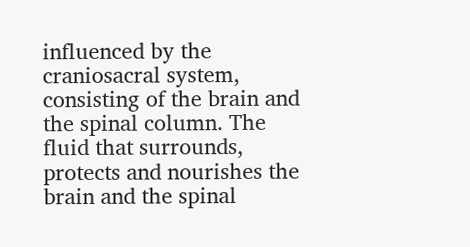influenced by the craniosacral system, consisting of the brain and the spinal column. The fluid that surrounds, protects and nourishes the brain and the spinal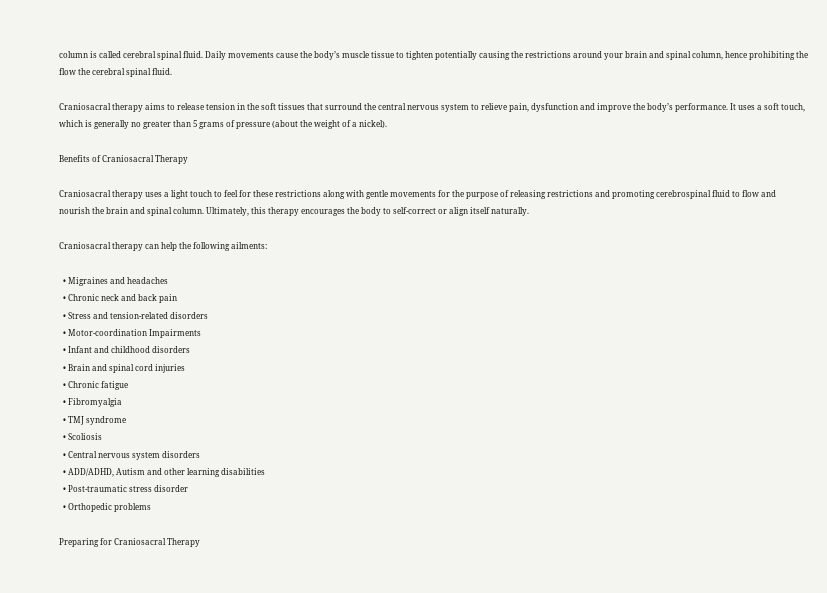column is called cerebral spinal fluid. Daily movements cause the body’s muscle tissue to tighten potentially causing the restrictions around your brain and spinal column, hence prohibiting the flow the cerebral spinal fluid.

Craniosacral therapy aims to release tension in the soft tissues that surround the central nervous system to relieve pain, dysfunction and improve the body’s performance. It uses a soft touch, which is generally no greater than 5 grams of pressure (about the weight of a nickel).

Benefits of Craniosacral Therapy

Craniosacral therapy uses a light touch to feel for these restrictions along with gentle movements for the purpose of releasing restrictions and promoting cerebrospinal fluid to flow and nourish the brain and spinal column. Ultimately, this therapy encourages the body to self-correct or align itself naturally.

Craniosacral therapy can help the following ailments:

  • Migraines and headaches
  • Chronic neck and back pain
  • Stress and tension-related disorders
  • Motor-coordination Impairments
  • Infant and childhood disorders
  • Brain and spinal cord injuries
  • Chronic fatigue
  • Fibromyalgia
  • TMJ syndrome
  • Scoliosis
  • Central nervous system disorders
  • ADD/ADHD, Autism and other learning disabilities
  • Post-traumatic stress disorder
  • Orthopedic problems

Preparing for Craniosacral Therapy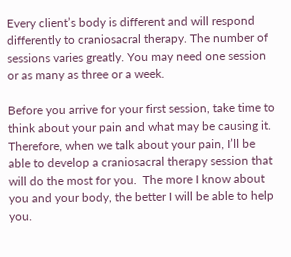Every client’s body is different and will respond differently to craniosacral therapy. The number of sessions varies greatly. You may need one session or as many as three or a week.

Before you arrive for your first session, take time to think about your pain and what may be causing it.  Therefore, when we talk about your pain, I’ll be able to develop a craniosacral therapy session that will do the most for you.  The more I know about you and your body, the better I will be able to help you.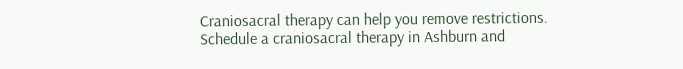Craniosacral therapy can help you remove restrictions. Schedule a craniosacral therapy in Ashburn and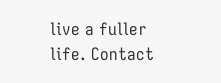live a fuller life. Contact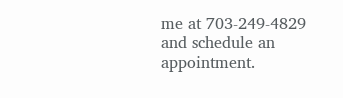me at 703-249-4829 and schedule an appointment.